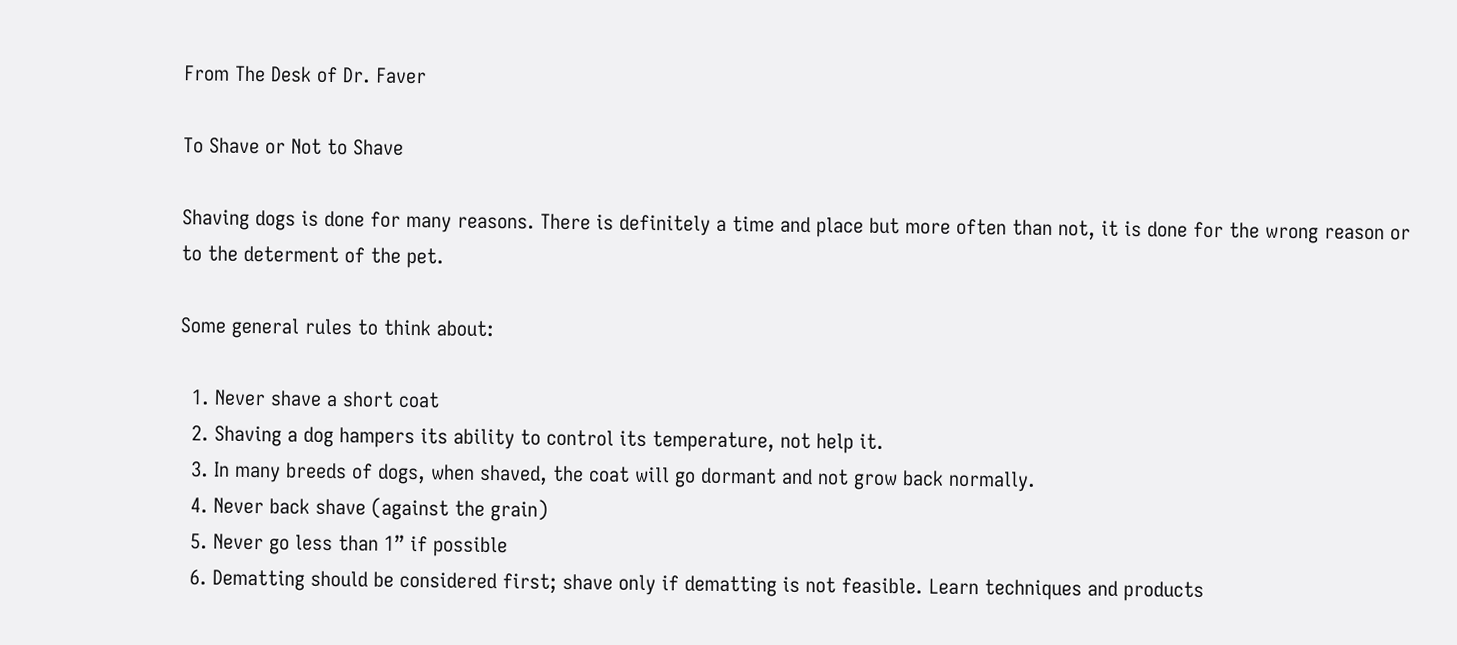From The Desk of Dr. Faver

To Shave or Not to Shave

Shaving dogs is done for many reasons. There is definitely a time and place but more often than not, it is done for the wrong reason or to the determent of the pet.

Some general rules to think about:

  1. Never shave a short coat
  2. Shaving a dog hampers its ability to control its temperature, not help it.
  3. In many breeds of dogs, when shaved, the coat will go dormant and not grow back normally.
  4. Never back shave (against the grain)
  5. Never go less than 1” if possible
  6. Dematting should be considered first; shave only if dematting is not feasible. Learn techniques and products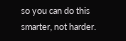so you can do this smarter, not harder.